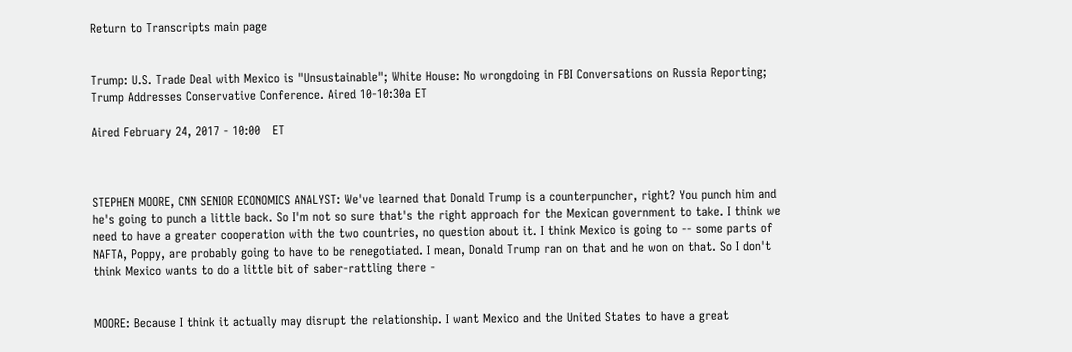Return to Transcripts main page


Trump: U.S. Trade Deal with Mexico is "Unsustainable"; White House: No wrongdoing in FBI Conversations on Russia Reporting; Trump Addresses Conservative Conference. Aired 10-10:30a ET

Aired February 24, 2017 - 10:00   ET



STEPHEN MOORE, CNN SENIOR ECONOMICS ANALYST: We've learned that Donald Trump is a counterpuncher, right? You punch him and he's going to punch a little back. So I'm not so sure that's the right approach for the Mexican government to take. I think we need to have a greater cooperation with the two countries, no question about it. I think Mexico is going to -- some parts of NAFTA, Poppy, are probably going to have to be renegotiated. I mean, Donald Trump ran on that and he won on that. So I don't think Mexico wants to do a little bit of saber-rattling there -


MOORE: Because I think it actually may disrupt the relationship. I want Mexico and the United States to have a great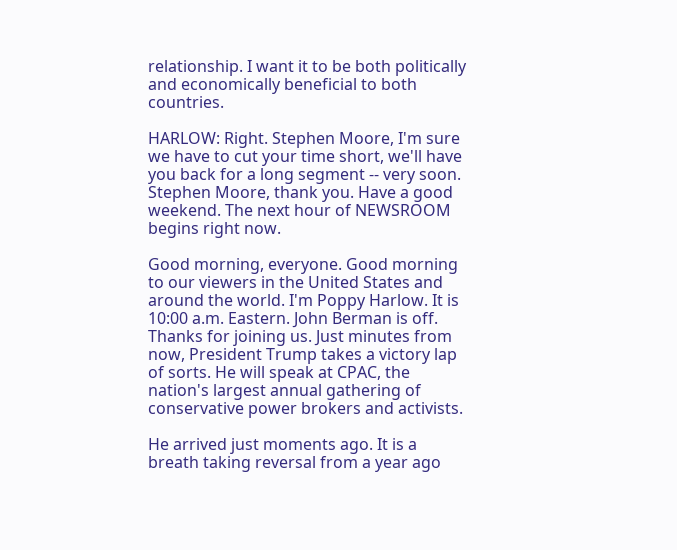relationship. I want it to be both politically and economically beneficial to both countries.

HARLOW: Right. Stephen Moore, I'm sure we have to cut your time short, we'll have you back for a long segment -- very soon. Stephen Moore, thank you. Have a good weekend. The next hour of NEWSROOM begins right now.

Good morning, everyone. Good morning to our viewers in the United States and around the world. I'm Poppy Harlow. It is 10:00 a.m. Eastern. John Berman is off. Thanks for joining us. Just minutes from now, President Trump takes a victory lap of sorts. He will speak at CPAC, the nation's largest annual gathering of conservative power brokers and activists.

He arrived just moments ago. It is a breath taking reversal from a year ago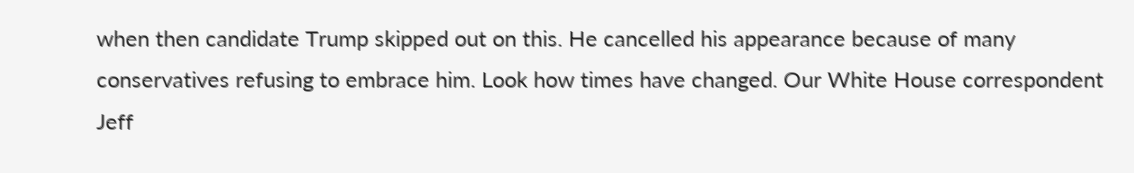when then candidate Trump skipped out on this. He cancelled his appearance because of many conservatives refusing to embrace him. Look how times have changed. Our White House correspondent Jeff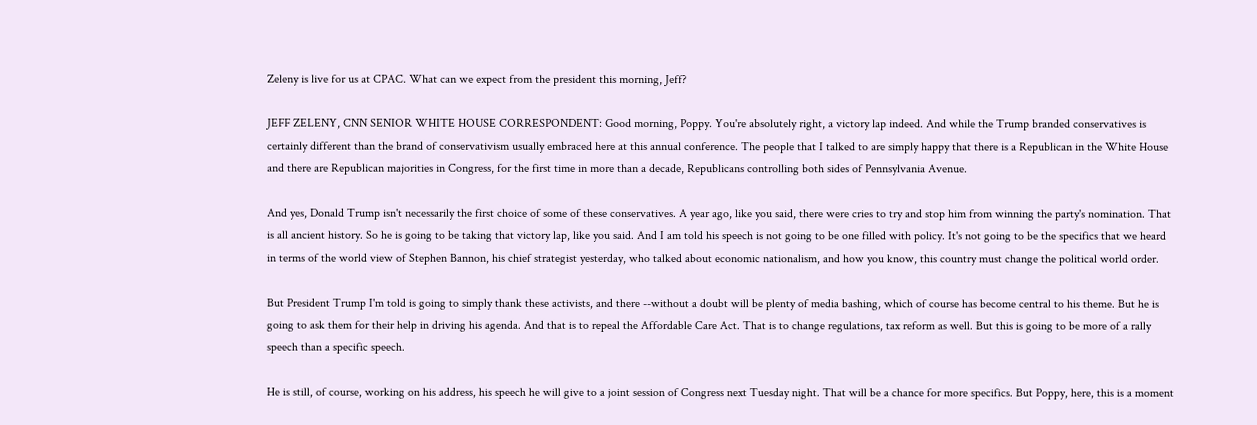Zeleny is live for us at CPAC. What can we expect from the president this morning, Jeff?

JEFF ZELENY, CNN SENIOR WHITE HOUSE CORRESPONDENT: Good morning, Poppy. You're absolutely right, a victory lap indeed. And while the Trump branded conservatives is certainly different than the brand of conservativism usually embraced here at this annual conference. The people that I talked to are simply happy that there is a Republican in the White House and there are Republican majorities in Congress, for the first time in more than a decade, Republicans controlling both sides of Pennsylvania Avenue.

And yes, Donald Trump isn't necessarily the first choice of some of these conservatives. A year ago, like you said, there were cries to try and stop him from winning the party's nomination. That is all ancient history. So he is going to be taking that victory lap, like you said. And I am told his speech is not going to be one filled with policy. It's not going to be the specifics that we heard in terms of the world view of Stephen Bannon, his chief strategist yesterday, who talked about economic nationalism, and how you know, this country must change the political world order.

But President Trump I'm told is going to simply thank these activists, and there --without a doubt will be plenty of media bashing, which of course has become central to his theme. But he is going to ask them for their help in driving his agenda. And that is to repeal the Affordable Care Act. That is to change regulations, tax reform as well. But this is going to be more of a rally speech than a specific speech.

He is still, of course, working on his address, his speech he will give to a joint session of Congress next Tuesday night. That will be a chance for more specifics. But Poppy, here, this is a moment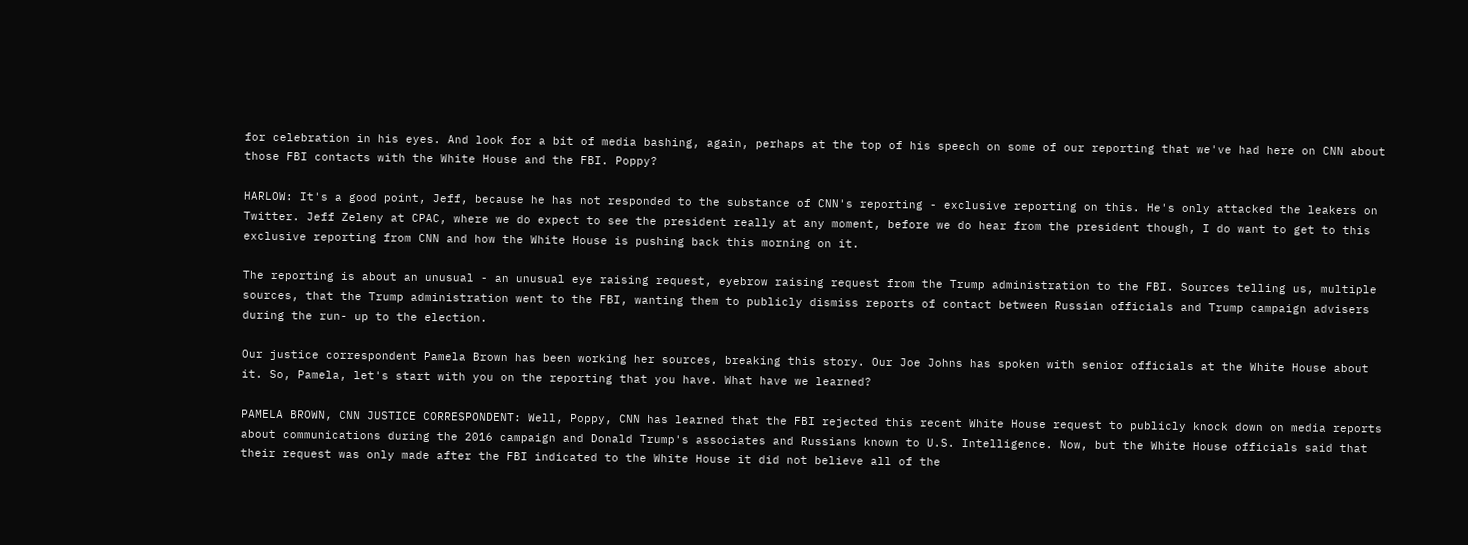for celebration in his eyes. And look for a bit of media bashing, again, perhaps at the top of his speech on some of our reporting that we've had here on CNN about those FBI contacts with the White House and the FBI. Poppy?

HARLOW: It's a good point, Jeff, because he has not responded to the substance of CNN's reporting - exclusive reporting on this. He's only attacked the leakers on Twitter. Jeff Zeleny at CPAC, where we do expect to see the president really at any moment, before we do hear from the president though, I do want to get to this exclusive reporting from CNN and how the White House is pushing back this morning on it.

The reporting is about an unusual - an unusual eye raising request, eyebrow raising request from the Trump administration to the FBI. Sources telling us, multiple sources, that the Trump administration went to the FBI, wanting them to publicly dismiss reports of contact between Russian officials and Trump campaign advisers during the run- up to the election.

Our justice correspondent Pamela Brown has been working her sources, breaking this story. Our Joe Johns has spoken with senior officials at the White House about it. So, Pamela, let's start with you on the reporting that you have. What have we learned?

PAMELA BROWN, CNN JUSTICE CORRESPONDENT: Well, Poppy, CNN has learned that the FBI rejected this recent White House request to publicly knock down on media reports about communications during the 2016 campaign and Donald Trump's associates and Russians known to U.S. Intelligence. Now, but the White House officials said that their request was only made after the FBI indicated to the White House it did not believe all of the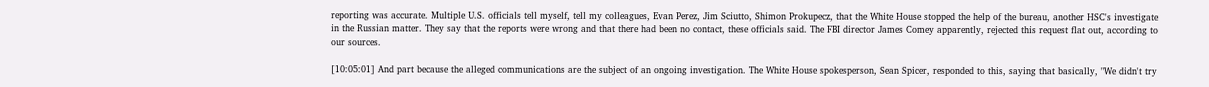reporting was accurate. Multiple U.S. officials tell myself, tell my colleagues, Evan Perez, Jim Sciutto, Shimon Prokupecz, that the White House stopped the help of the bureau, another HSC's investigate in the Russian matter. They say that the reports were wrong and that there had been no contact, these officials said. The FBI director James Comey apparently, rejected this request flat out, according to our sources.

[10:05:01] And part because the alleged communications are the subject of an ongoing investigation. The White House spokesperson, Sean Spicer, responded to this, saying that basically, "We didn't try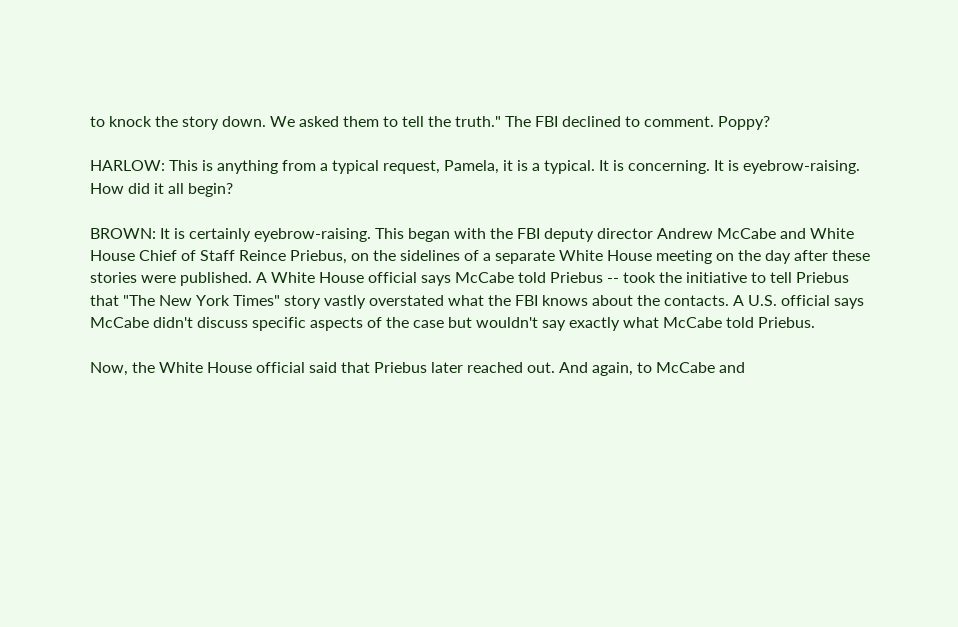to knock the story down. We asked them to tell the truth." The FBI declined to comment. Poppy?

HARLOW: This is anything from a typical request, Pamela, it is a typical. It is concerning. It is eyebrow-raising. How did it all begin?

BROWN: It is certainly eyebrow-raising. This began with the FBI deputy director Andrew McCabe and White House Chief of Staff Reince Priebus, on the sidelines of a separate White House meeting on the day after these stories were published. A White House official says McCabe told Priebus -- took the initiative to tell Priebus that "The New York Times" story vastly overstated what the FBI knows about the contacts. A U.S. official says McCabe didn't discuss specific aspects of the case but wouldn't say exactly what McCabe told Priebus.

Now, the White House official said that Priebus later reached out. And again, to McCabe and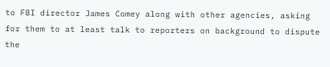to FBI director James Comey along with other agencies, asking for them to at least talk to reporters on background to dispute the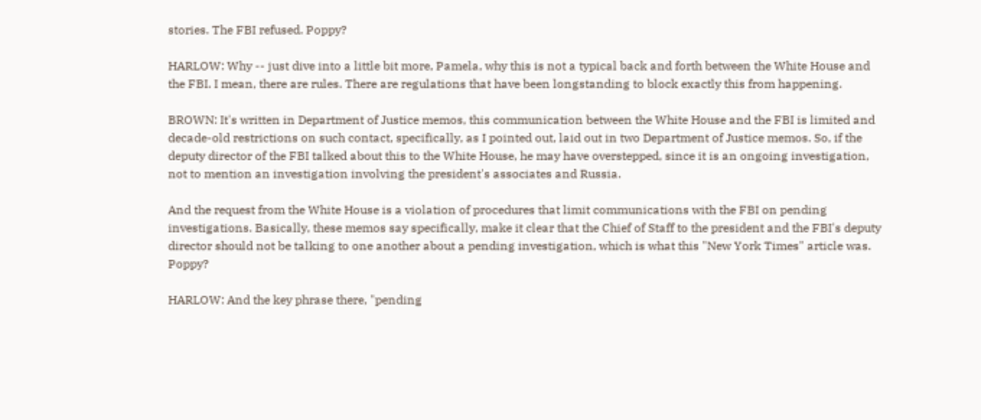stories. The FBI refused. Poppy?

HARLOW: Why -- just dive into a little bit more, Pamela, why this is not a typical back and forth between the White House and the FBI. I mean, there are rules. There are regulations that have been longstanding to block exactly this from happening.

BROWN: It's written in Department of Justice memos, this communication between the White House and the FBI is limited and decade-old restrictions on such contact, specifically, as I pointed out, laid out in two Department of Justice memos. So, if the deputy director of the FBI talked about this to the White House, he may have overstepped, since it is an ongoing investigation, not to mention an investigation involving the president's associates and Russia.

And the request from the White House is a violation of procedures that limit communications with the FBI on pending investigations. Basically, these memos say specifically, make it clear that the Chief of Staff to the president and the FBI's deputy director should not be talking to one another about a pending investigation, which is what this "New York Times" article was. Poppy?

HARLOW: And the key phrase there, "pending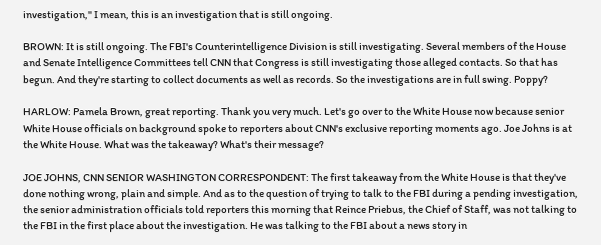investigation," I mean, this is an investigation that is still ongoing.

BROWN: It is still ongoing. The FBI's Counterintelligence Division is still investigating. Several members of the House and Senate Intelligence Committees tell CNN that Congress is still investigating those alleged contacts. So that has begun. And they're starting to collect documents as well as records. So the investigations are in full swing. Poppy?

HARLOW: Pamela Brown, great reporting. Thank you very much. Let's go over to the White House now because senior White House officials on background spoke to reporters about CNN's exclusive reporting moments ago. Joe Johns is at the White House. What was the takeaway? What's their message?

JOE JOHNS, CNN SENIOR WASHINGTON CORRESPONDENT: The first takeaway from the White House is that they've done nothing wrong, plain and simple. And as to the question of trying to talk to the FBI during a pending investigation, the senior administration officials told reporters this morning that Reince Priebus, the Chief of Staff, was not talking to the FBI in the first place about the investigation. He was talking to the FBI about a news story in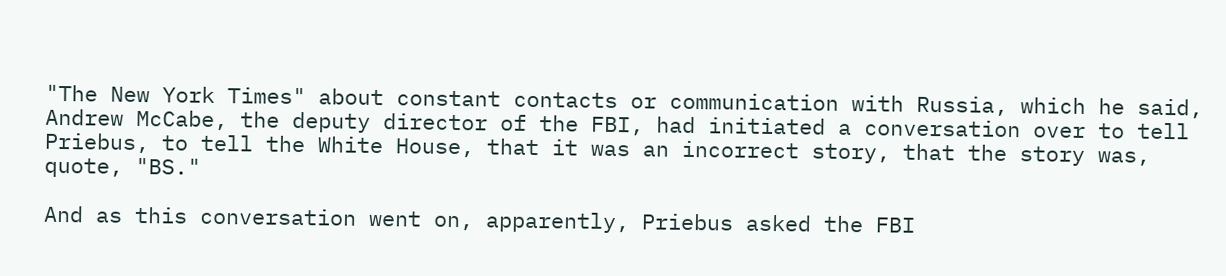"The New York Times" about constant contacts or communication with Russia, which he said, Andrew McCabe, the deputy director of the FBI, had initiated a conversation over to tell Priebus, to tell the White House, that it was an incorrect story, that the story was, quote, "BS."

And as this conversation went on, apparently, Priebus asked the FBI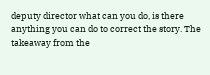deputy director what can you do, is there anything you can do to correct the story. The takeaway from the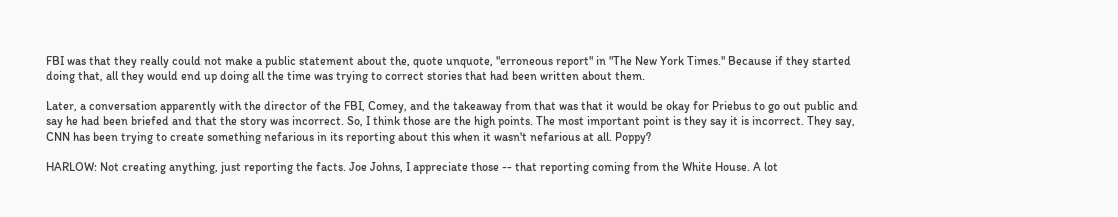FBI was that they really could not make a public statement about the, quote unquote, "erroneous report" in "The New York Times." Because if they started doing that, all they would end up doing all the time was trying to correct stories that had been written about them.

Later, a conversation apparently with the director of the FBI, Comey, and the takeaway from that was that it would be okay for Priebus to go out public and say he had been briefed and that the story was incorrect. So, I think those are the high points. The most important point is they say it is incorrect. They say, CNN has been trying to create something nefarious in its reporting about this when it wasn't nefarious at all. Poppy?

HARLOW: Not creating anything, just reporting the facts. Joe Johns, I appreciate those -- that reporting coming from the White House. A lot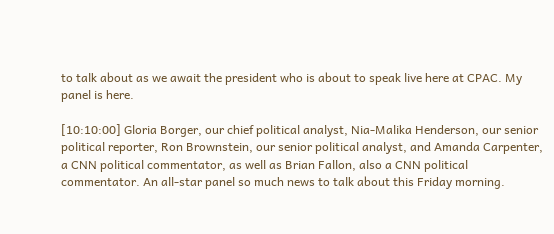to talk about as we await the president who is about to speak live here at CPAC. My panel is here.

[10:10:00] Gloria Borger, our chief political analyst, Nia-Malika Henderson, our senior political reporter, Ron Brownstein, our senior political analyst, and Amanda Carpenter, a CNN political commentator, as well as Brian Fallon, also a CNN political commentator. An all-star panel so much news to talk about this Friday morning.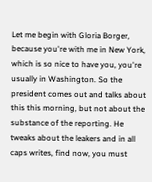Let me begin with Gloria Borger, because you're with me in New York, which is so nice to have you, you're usually in Washington. So the president comes out and talks about this this morning, but not about the substance of the reporting. He tweaks about the leakers and in all caps writes, find now, you must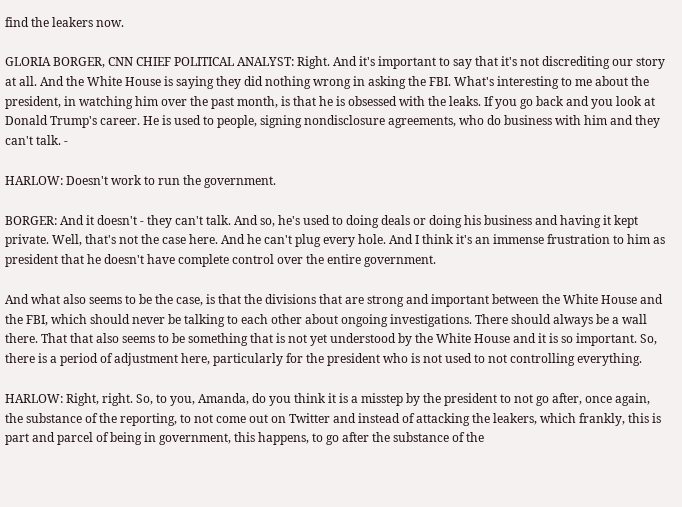find the leakers now.

GLORIA BORGER, CNN CHIEF POLITICAL ANALYST: Right. And it's important to say that it's not discrediting our story at all. And the White House is saying they did nothing wrong in asking the FBI. What's interesting to me about the president, in watching him over the past month, is that he is obsessed with the leaks. If you go back and you look at Donald Trump's career. He is used to people, signing nondisclosure agreements, who do business with him and they can't talk. -

HARLOW: Doesn't work to run the government.

BORGER: And it doesn't - they can't talk. And so, he's used to doing deals or doing his business and having it kept private. Well, that's not the case here. And he can't plug every hole. And I think it's an immense frustration to him as president that he doesn't have complete control over the entire government.

And what also seems to be the case, is that the divisions that are strong and important between the White House and the FBI, which should never be talking to each other about ongoing investigations. There should always be a wall there. That that also seems to be something that is not yet understood by the White House and it is so important. So, there is a period of adjustment here, particularly for the president who is not used to not controlling everything.

HARLOW: Right, right. So, to you, Amanda, do you think it is a misstep by the president to not go after, once again, the substance of the reporting, to not come out on Twitter and instead of attacking the leakers, which frankly, this is part and parcel of being in government, this happens, to go after the substance of the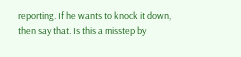reporting. If he wants to knock it down, then say that. Is this a misstep by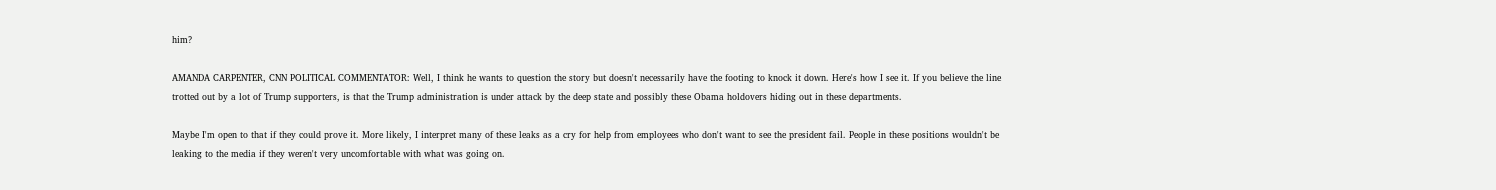him?

AMANDA CARPENTER, CNN POLITICAL COMMENTATOR: Well, I think he wants to question the story but doesn't necessarily have the footing to knock it down. Here's how I see it. If you believe the line trotted out by a lot of Trump supporters, is that the Trump administration is under attack by the deep state and possibly these Obama holdovers hiding out in these departments.

Maybe I'm open to that if they could prove it. More likely, I interpret many of these leaks as a cry for help from employees who don't want to see the president fail. People in these positions wouldn't be leaking to the media if they weren't very uncomfortable with what was going on.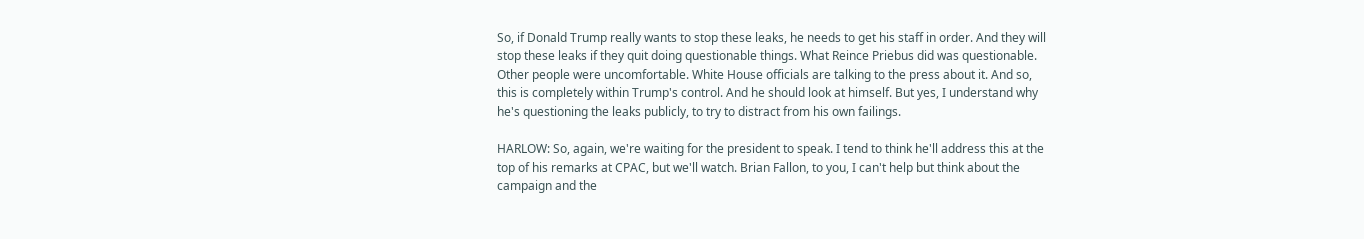So, if Donald Trump really wants to stop these leaks, he needs to get his staff in order. And they will stop these leaks if they quit doing questionable things. What Reince Priebus did was questionable. Other people were uncomfortable. White House officials are talking to the press about it. And so, this is completely within Trump's control. And he should look at himself. But yes, I understand why he's questioning the leaks publicly, to try to distract from his own failings.

HARLOW: So, again, we're waiting for the president to speak. I tend to think he'll address this at the top of his remarks at CPAC, but we'll watch. Brian Fallon, to you, I can't help but think about the campaign and the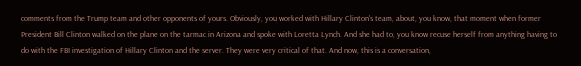comments from the Trump team and other opponents of yours. Obviously, you worked with Hillary Clinton's team, about, you know, that moment when former President Bill Clinton walked on the plane on the tarmac in Arizona and spoke with Loretta Lynch. And she had to, you know recuse herself from anything having to do with the FBI investigation of Hillary Clinton and the server. They were very critical of that. And now, this is a conversation,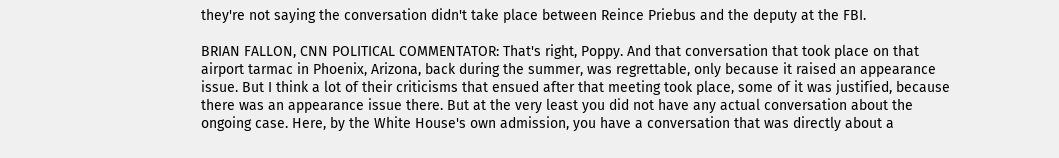they're not saying the conversation didn't take place between Reince Priebus and the deputy at the FBI.

BRIAN FALLON, CNN POLITICAL COMMENTATOR: That's right, Poppy. And that conversation that took place on that airport tarmac in Phoenix, Arizona, back during the summer, was regrettable, only because it raised an appearance issue. But I think a lot of their criticisms that ensued after that meeting took place, some of it was justified, because there was an appearance issue there. But at the very least you did not have any actual conversation about the ongoing case. Here, by the White House's own admission, you have a conversation that was directly about a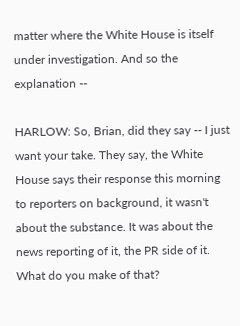matter where the White House is itself under investigation. And so the explanation --

HARLOW: So, Brian, did they say -- I just want your take. They say, the White House says their response this morning to reporters on background, it wasn't about the substance. It was about the news reporting of it, the PR side of it. What do you make of that?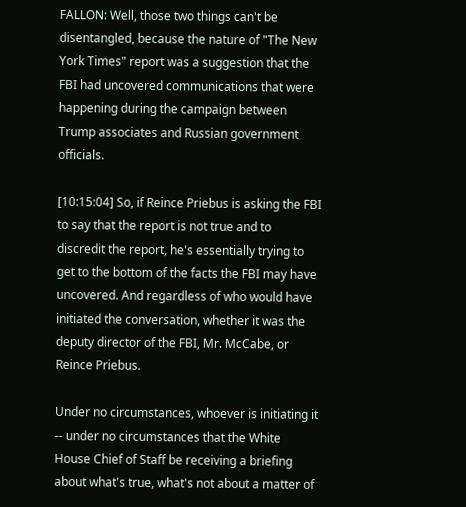FALLON: Well, those two things can't be disentangled, because the nature of "The New York Times" report was a suggestion that the FBI had uncovered communications that were happening during the campaign between Trump associates and Russian government officials.

[10:15:04] So, if Reince Priebus is asking the FBI to say that the report is not true and to discredit the report, he's essentially trying to get to the bottom of the facts the FBI may have uncovered. And regardless of who would have initiated the conversation, whether it was the deputy director of the FBI, Mr. McCabe, or Reince Priebus.

Under no circumstances, whoever is initiating it -- under no circumstances that the White House Chief of Staff be receiving a briefing about what's true, what's not about a matter of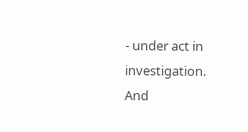- under act in investigation. And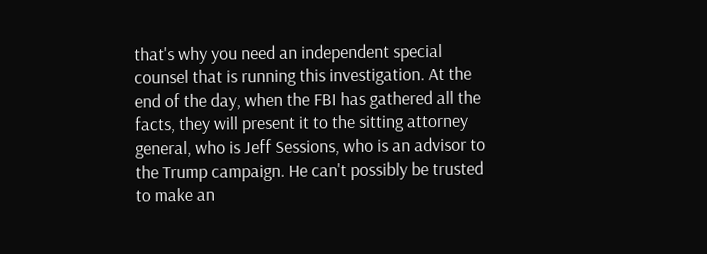that's why you need an independent special counsel that is running this investigation. At the end of the day, when the FBI has gathered all the facts, they will present it to the sitting attorney general, who is Jeff Sessions, who is an advisor to the Trump campaign. He can't possibly be trusted to make an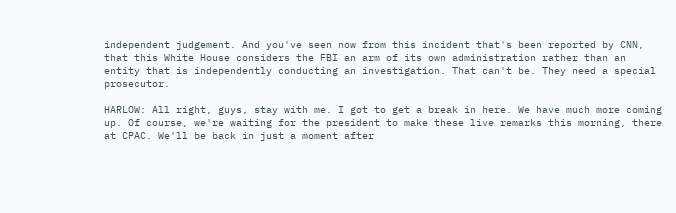independent judgement. And you've seen now from this incident that's been reported by CNN, that this White House considers the FBI an arm of its own administration rather than an entity that is independently conducting an investigation. That can't be. They need a special prosecutor.

HARLOW: All right, guys, stay with me. I got to get a break in here. We have much more coming up. Of course, we're waiting for the president to make these live remarks this morning, there at CPAC. We'll be back in just a moment after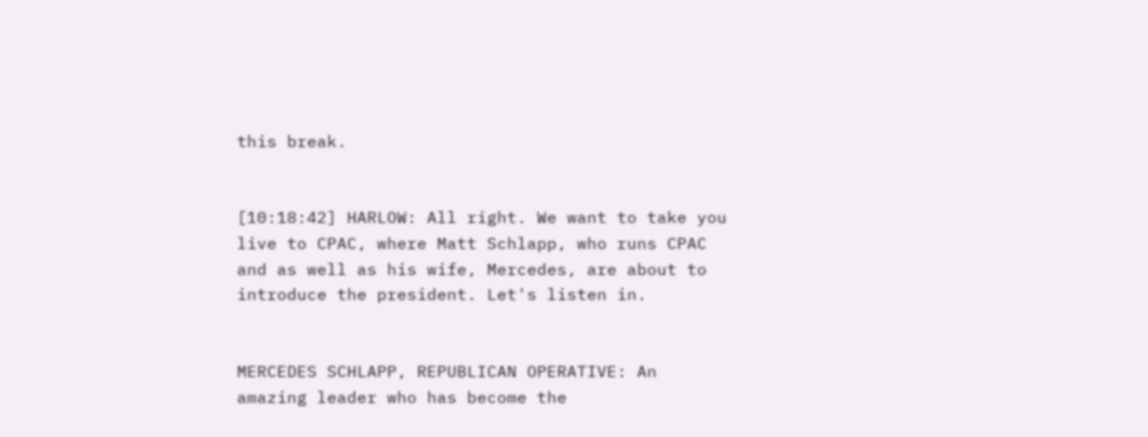this break.


[10:18:42] HARLOW: All right. We want to take you live to CPAC, where Matt Schlapp, who runs CPAC and as well as his wife, Mercedes, are about to introduce the president. Let's listen in.


MERCEDES SCHLAPP, REPUBLICAN OPERATIVE: An amazing leader who has become the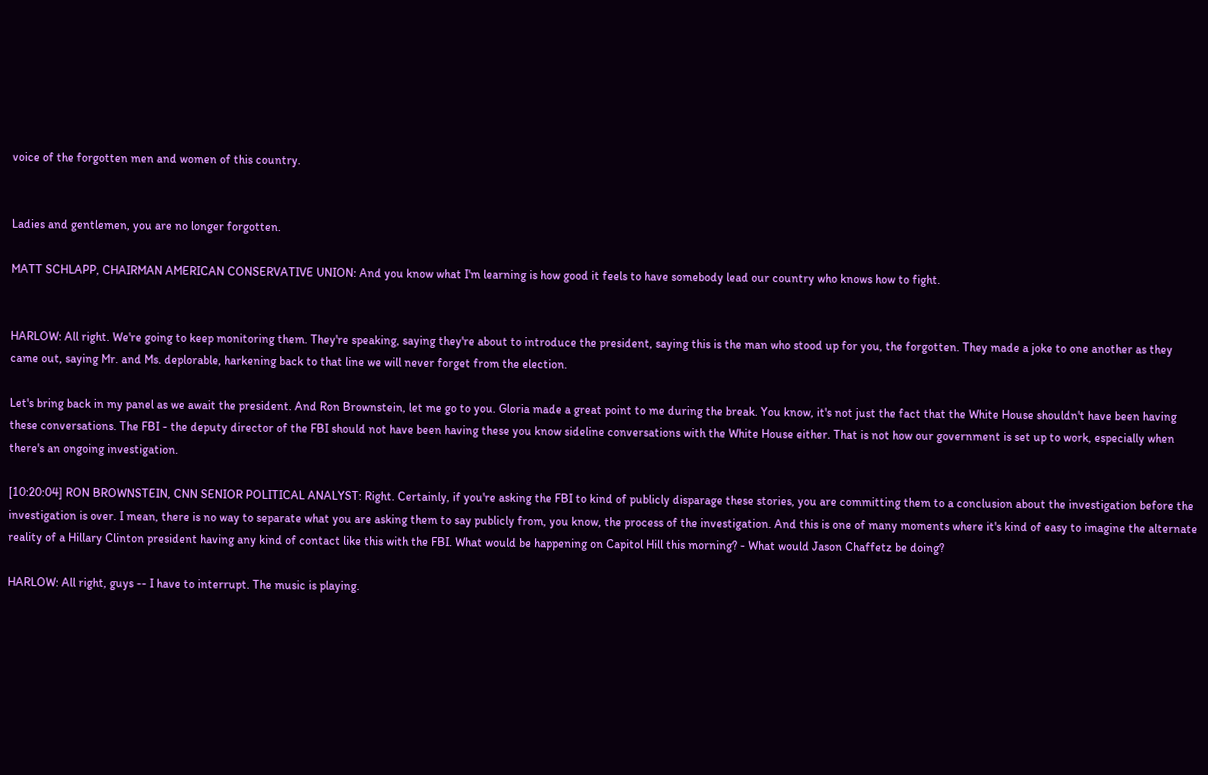voice of the forgotten men and women of this country.


Ladies and gentlemen, you are no longer forgotten.

MATT SCHLAPP, CHAIRMAN AMERICAN CONSERVATIVE UNION: And you know what I'm learning is how good it feels to have somebody lead our country who knows how to fight.


HARLOW: All right. We're going to keep monitoring them. They're speaking, saying they're about to introduce the president, saying this is the man who stood up for you, the forgotten. They made a joke to one another as they came out, saying Mr. and Ms. deplorable, harkening back to that line we will never forget from the election.

Let's bring back in my panel as we await the president. And Ron Brownstein, let me go to you. Gloria made a great point to me during the break. You know, it's not just the fact that the White House shouldn't have been having these conversations. The FBI - the deputy director of the FBI should not have been having these you know sideline conversations with the White House either. That is not how our government is set up to work, especially when there's an ongoing investigation.

[10:20:04] RON BROWNSTEIN, CNN SENIOR POLITICAL ANALYST: Right. Certainly, if you're asking the FBI to kind of publicly disparage these stories, you are committing them to a conclusion about the investigation before the investigation is over. I mean, there is no way to separate what you are asking them to say publicly from, you know, the process of the investigation. And this is one of many moments where it's kind of easy to imagine the alternate reality of a Hillary Clinton president having any kind of contact like this with the FBI. What would be happening on Capitol Hill this morning? - What would Jason Chaffetz be doing?

HARLOW: All right, guys -- I have to interrupt. The music is playing.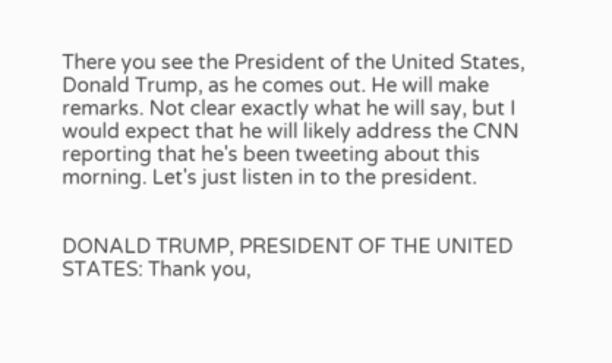There you see the President of the United States, Donald Trump, as he comes out. He will make remarks. Not clear exactly what he will say, but I would expect that he will likely address the CNN reporting that he's been tweeting about this morning. Let's just listen in to the president.


DONALD TRUMP, PRESIDENT OF THE UNITED STATES: Thank you,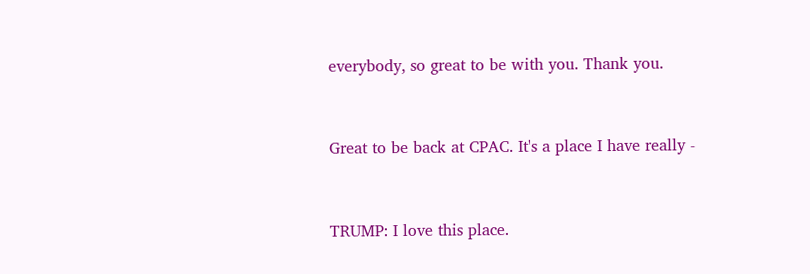everybody, so great to be with you. Thank you.


Great to be back at CPAC. It's a place I have really -


TRUMP: I love this place.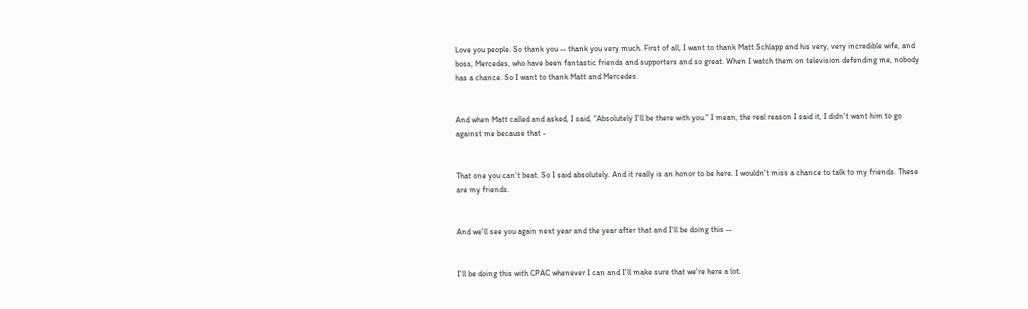Love you people. So thank you -- thank you very much. First of all, I want to thank Matt Schlapp and his very, very incredible wife, and boss, Mercedes, who have been fantastic friends and supporters and so great. When I watch them on television defending me, nobody has a chance. So I want to thank Matt and Mercedes.


And when Matt called and asked, I said, "Absolutely I'll be there with you." I mean, the real reason I said it, I didn't want him to go against me because that -


That one you can't beat. So I said absolutely. And it really is an honor to be here. I wouldn't miss a chance to talk to my friends. These are my friends.


And we'll see you again next year and the year after that and I'll be doing this --


I'll be doing this with CPAC whenever I can and I'll make sure that we're here a lot.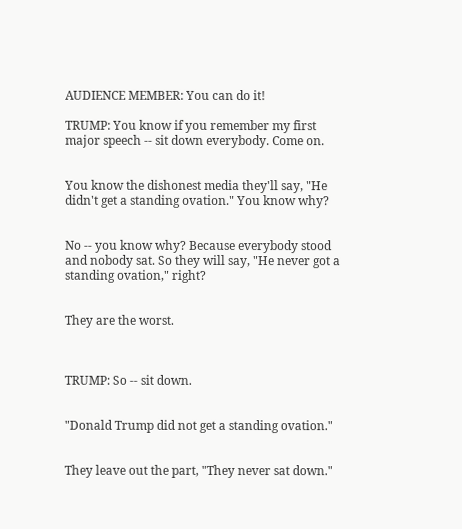AUDIENCE MEMBER: You can do it!

TRUMP: You know if you remember my first major speech -- sit down everybody. Come on.


You know the dishonest media they'll say, "He didn't get a standing ovation." You know why?


No -- you know why? Because everybody stood and nobody sat. So they will say, "He never got a standing ovation," right?


They are the worst.



TRUMP: So -- sit down.


"Donald Trump did not get a standing ovation."


They leave out the part, "They never sat down."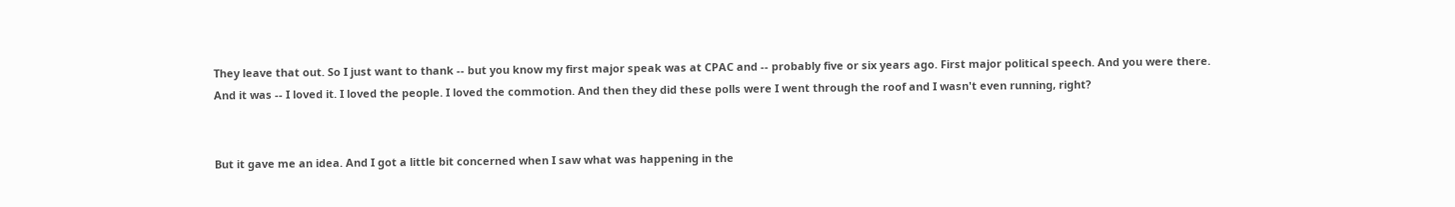They leave that out. So I just want to thank -- but you know my first major speak was at CPAC and -- probably five or six years ago. First major political speech. And you were there. And it was -- I loved it. I loved the people. I loved the commotion. And then they did these polls were I went through the roof and I wasn't even running, right?


But it gave me an idea. And I got a little bit concerned when I saw what was happening in the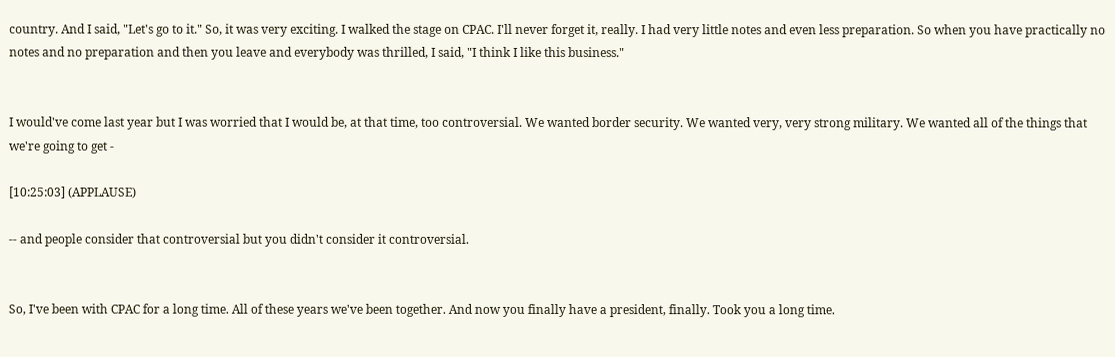country. And I said, "Let's go to it." So, it was very exciting. I walked the stage on CPAC. I'll never forget it, really. I had very little notes and even less preparation. So when you have practically no notes and no preparation and then you leave and everybody was thrilled, I said, "I think I like this business."


I would've come last year but I was worried that I would be, at that time, too controversial. We wanted border security. We wanted very, very strong military. We wanted all of the things that we're going to get -

[10:25:03] (APPLAUSE)

-- and people consider that controversial but you didn't consider it controversial.


So, I've been with CPAC for a long time. All of these years we've been together. And now you finally have a president, finally. Took you a long time.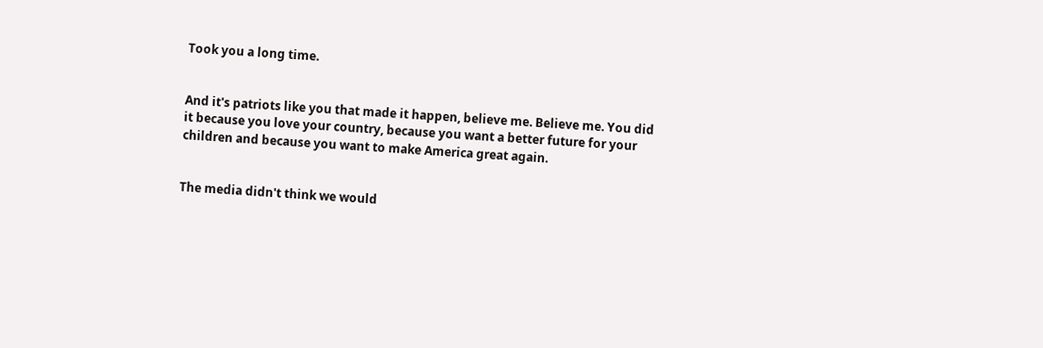Took you a long time.


And it's patriots like you that made it happen, believe me. Believe me. You did it because you love your country, because you want a better future for your children and because you want to make America great again.


The media didn't think we would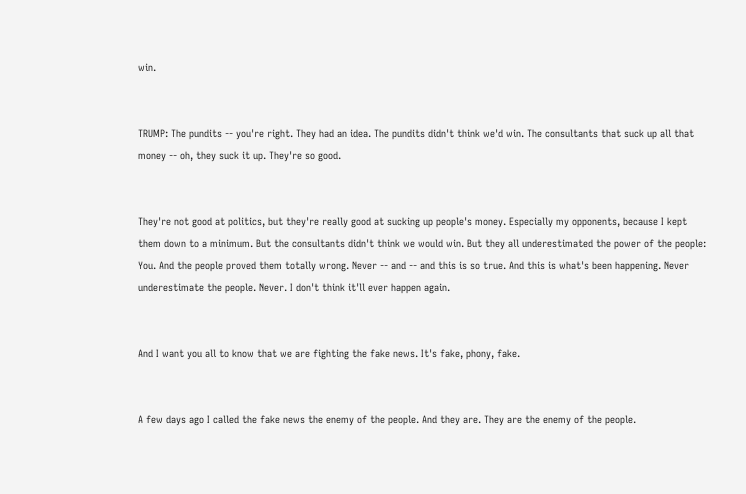win.


TRUMP: The pundits -- you're right. They had an idea. The pundits didn't think we'd win. The consultants that suck up all that money -- oh, they suck it up. They're so good.


They're not good at politics, but they're really good at sucking up people's money. Especially my opponents, because I kept them down to a minimum. But the consultants didn't think we would win. But they all underestimated the power of the people: You. And the people proved them totally wrong. Never -- and -- and this is so true. And this is what's been happening. Never underestimate the people. Never. I don't think it'll ever happen again.


And I want you all to know that we are fighting the fake news. It's fake, phony, fake.


A few days ago I called the fake news the enemy of the people. And they are. They are the enemy of the people.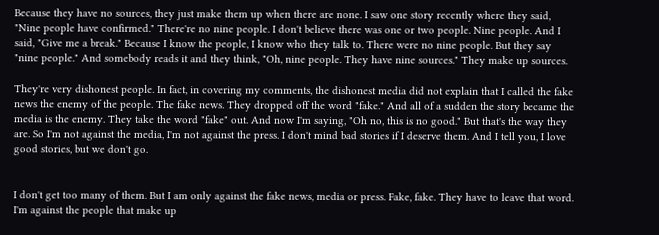Because they have no sources, they just make them up when there are none. I saw one story recently where they said, "Nine people have confirmed." There're no nine people. I don't believe there was one or two people. Nine people. And I said, "Give me a break." Because I know the people, I know who they talk to. There were no nine people. But they say "nine people." And somebody reads it and they think, "Oh, nine people. They have nine sources." They make up sources.

They're very dishonest people. In fact, in covering my comments, the dishonest media did not explain that I called the fake news the enemy of the people. The fake news. They dropped off the word "fake." And all of a sudden the story became the media is the enemy. They take the word "fake" out. And now I'm saying, "Oh no, this is no good." But that's the way they are. So I'm not against the media, I'm not against the press. I don't mind bad stories if I deserve them. And I tell you, I love good stories, but we don't go.


I don't get too many of them. But I am only against the fake news, media or press. Fake, fake. They have to leave that word. I'm against the people that make up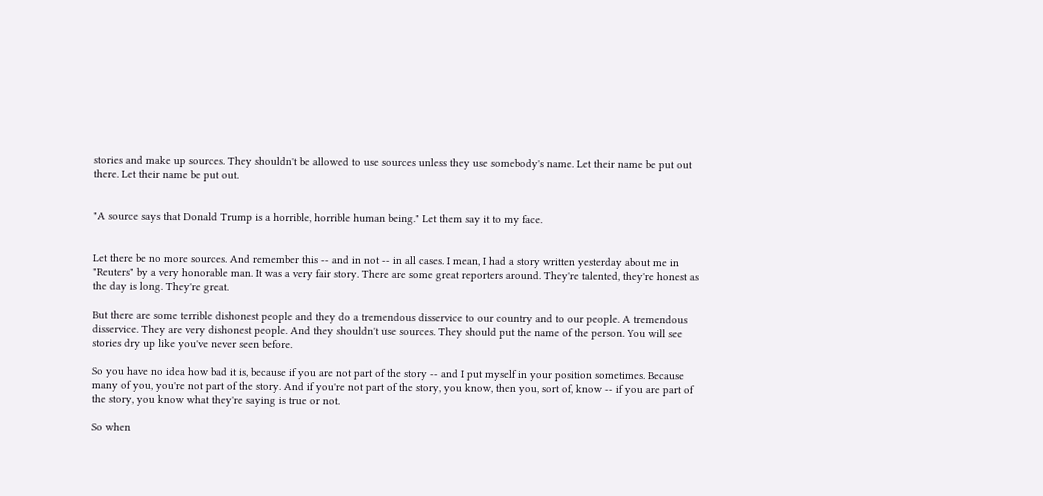stories and make up sources. They shouldn't be allowed to use sources unless they use somebody's name. Let their name be put out there. Let their name be put out.


"A source says that Donald Trump is a horrible, horrible human being." Let them say it to my face.


Let there be no more sources. And remember this -- and in not -- in all cases. I mean, I had a story written yesterday about me in "Reuters" by a very honorable man. It was a very fair story. There are some great reporters around. They're talented, they're honest as the day is long. They're great.

But there are some terrible dishonest people and they do a tremendous disservice to our country and to our people. A tremendous disservice. They are very dishonest people. And they shouldn't use sources. They should put the name of the person. You will see stories dry up like you've never seen before.

So you have no idea how bad it is, because if you are not part of the story -- and I put myself in your position sometimes. Because many of you, you're not part of the story. And if you're not part of the story, you know, then you, sort of, know -- if you are part of the story, you know what they're saying is true or not.

So when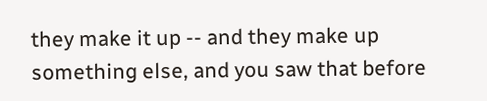they make it up -- and they make up something else, and you saw that before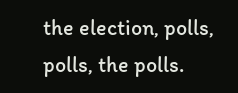the election, polls, polls, the polls.